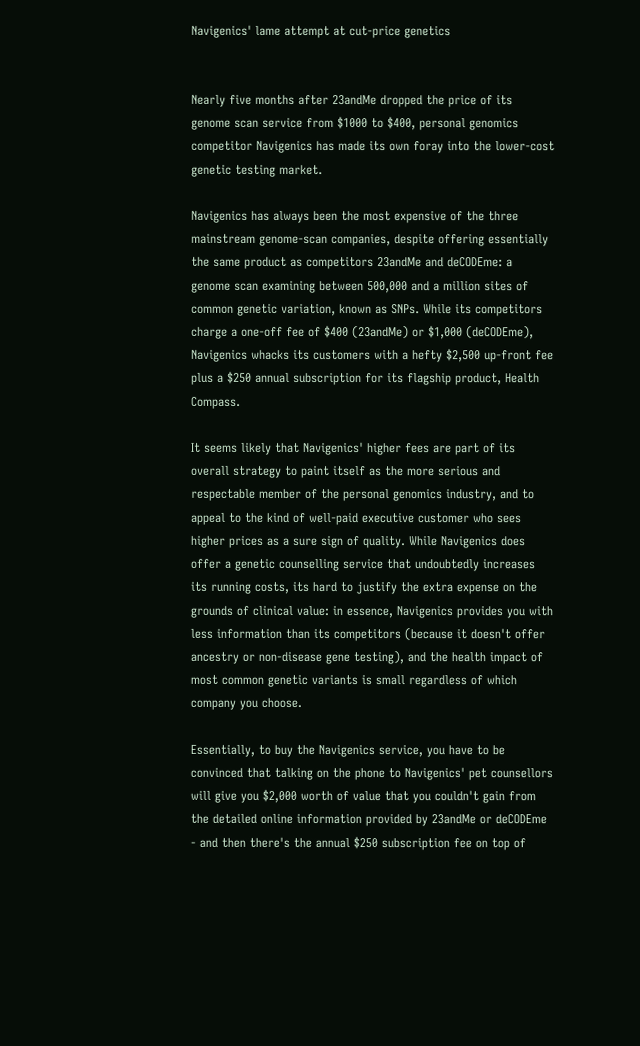Navigenics' lame attempt at cut-price genetics


Nearly five months after 23andMe dropped the price of its genome scan service from $1000 to $400, personal genomics competitor Navigenics has made its own foray into the lower-cost genetic testing market.

Navigenics has always been the most expensive of the three mainstream genome-scan companies, despite offering essentially the same product as competitors 23andMe and deCODEme: a genome scan examining between 500,000 and a million sites of common genetic variation, known as SNPs. While its competitors charge a one-off fee of $400 (23andMe) or $1,000 (deCODEme), Navigenics whacks its customers with a hefty $2,500 up-front fee plus a $250 annual subscription for its flagship product, Health Compass.

It seems likely that Navigenics' higher fees are part of its overall strategy to paint itself as the more serious and respectable member of the personal genomics industry, and to appeal to the kind of well-paid executive customer who sees higher prices as a sure sign of quality. While Navigenics does offer a genetic counselling service that undoubtedly increases its running costs, its hard to justify the extra expense on the grounds of clinical value: in essence, Navigenics provides you with less information than its competitors (because it doesn't offer ancestry or non-disease gene testing), and the health impact of most common genetic variants is small regardless of which company you choose.

Essentially, to buy the Navigenics service, you have to be convinced that talking on the phone to Navigenics' pet counsellors will give you $2,000 worth of value that you couldn't gain from the detailed online information provided by 23andMe or deCODEme - and then there's the annual $250 subscription fee on top of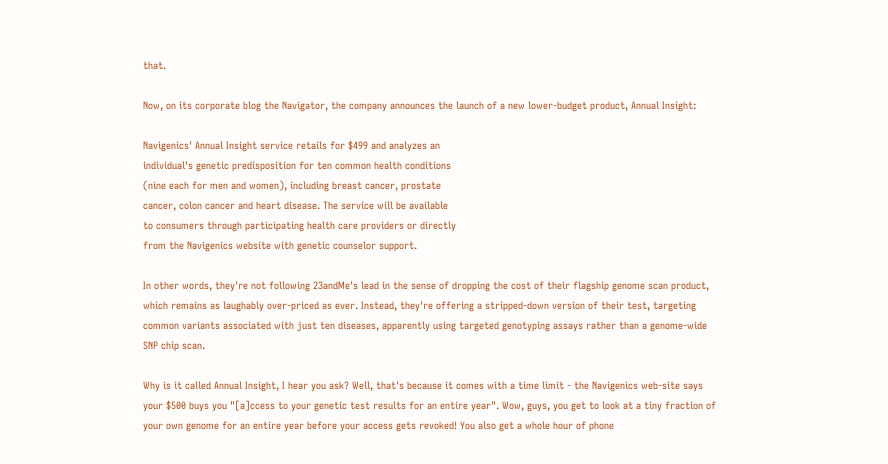that.

Now, on its corporate blog the Navigator, the company announces the launch of a new lower-budget product, Annual Insight:

Navigenics' Annual Insight service retails for $499 and analyzes an
individual's genetic predisposition for ten common health conditions
(nine each for men and women), including breast cancer, prostate
cancer, colon cancer and heart disease. The service will be available
to consumers through participating health care providers or directly
from the Navigenics website with genetic counselor support.

In other words, they're not following 23andMe's lead in the sense of dropping the cost of their flagship genome scan product, which remains as laughably over-priced as ever. Instead, they're offering a stripped-down version of their test, targeting common variants associated with just ten diseases, apparently using targeted genotyping assays rather than a genome-wide SNP chip scan.

Why is it called Annual Insight, I hear you ask? Well, that's because it comes with a time limit - the Navigenics web-site says your $500 buys you "[a]ccess to your genetic test results for an entire year". Wow, guys, you get to look at a tiny fraction of your own genome for an entire year before your access gets revoked! You also get a whole hour of phone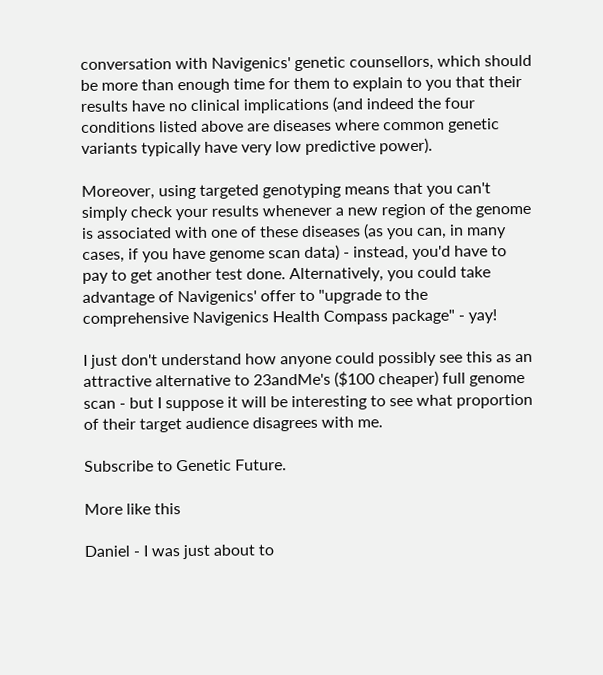conversation with Navigenics' genetic counsellors, which should be more than enough time for them to explain to you that their results have no clinical implications (and indeed the four conditions listed above are diseases where common genetic variants typically have very low predictive power).

Moreover, using targeted genotyping means that you can't simply check your results whenever a new region of the genome is associated with one of these diseases (as you can, in many cases, if you have genome scan data) - instead, you'd have to pay to get another test done. Alternatively, you could take advantage of Navigenics' offer to "upgrade to the comprehensive Navigenics Health Compass package" - yay!

I just don't understand how anyone could possibly see this as an attractive alternative to 23andMe's ($100 cheaper) full genome scan - but I suppose it will be interesting to see what proportion of their target audience disagrees with me.

Subscribe to Genetic Future.

More like this

Daniel - I was just about to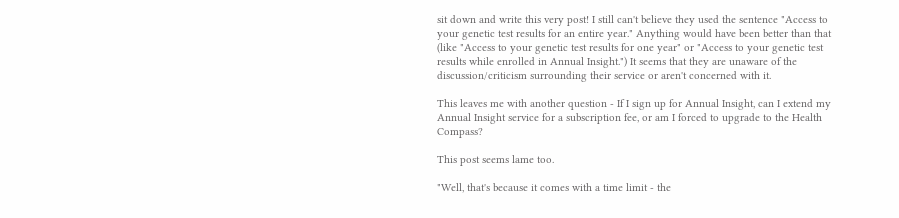sit down and write this very post! I still can't believe they used the sentence "Access to your genetic test results for an entire year." Anything would have been better than that (like "Access to your genetic test results for one year" or "Access to your genetic test results while enrolled in Annual Insight.") It seems that they are unaware of the discussion/criticism surrounding their service or aren't concerned with it.

This leaves me with another question - If I sign up for Annual Insight, can I extend my Annual Insight service for a subscription fee, or am I forced to upgrade to the Health Compass?

This post seems lame too.

"Well, that's because it comes with a time limit - the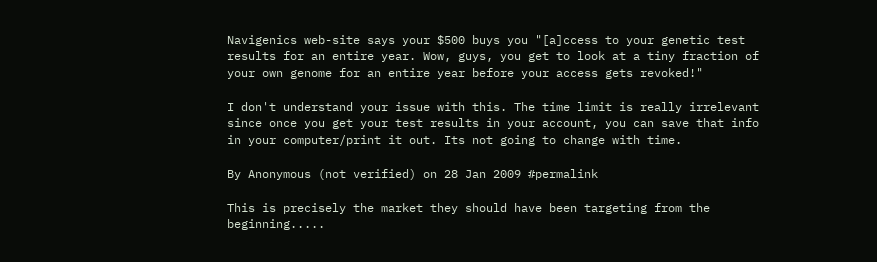Navigenics web-site says your $500 buys you "[a]ccess to your genetic test results for an entire year. Wow, guys, you get to look at a tiny fraction of your own genome for an entire year before your access gets revoked!"

I don't understand your issue with this. The time limit is really irrelevant since once you get your test results in your account, you can save that info in your computer/print it out. Its not going to change with time.

By Anonymous (not verified) on 28 Jan 2009 #permalink

This is precisely the market they should have been targeting from the beginning.....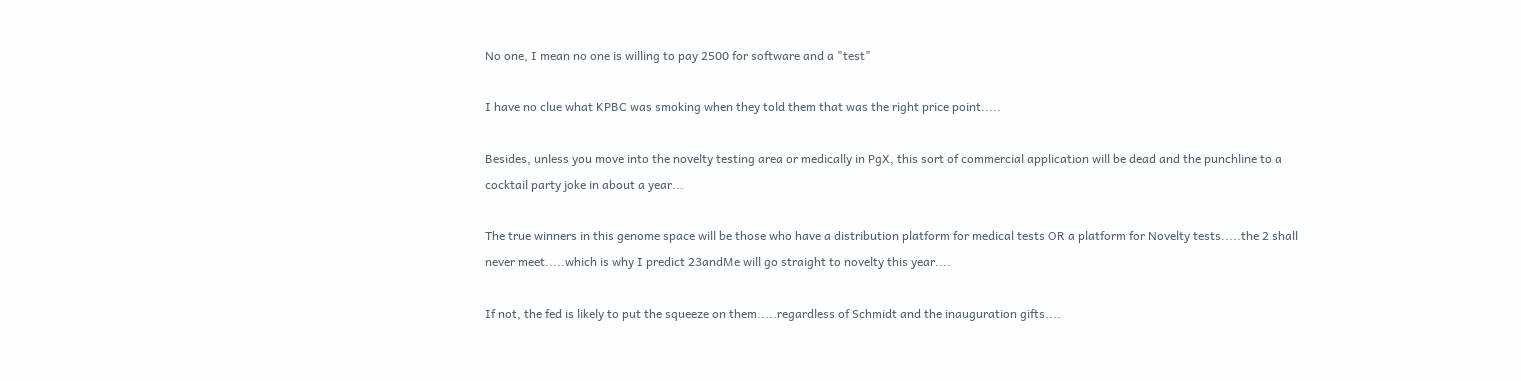No one, I mean no one is willing to pay 2500 for software and a "test"

I have no clue what KPBC was smoking when they told them that was the right price point.....

Besides, unless you move into the novelty testing area or medically in PgX, this sort of commercial application will be dead and the punchline to a cocktail party joke in about a year...

The true winners in this genome space will be those who have a distribution platform for medical tests OR a platform for Novelty tests.....the 2 shall never meet.....which is why I predict 23andMe will go straight to novelty this year....

If not, the fed is likely to put the squeeze on them.....regardless of Schmidt and the inauguration gifts....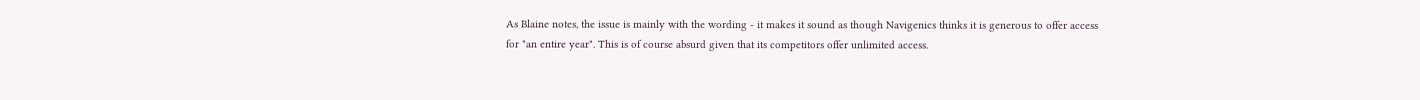As Blaine notes, the issue is mainly with the wording - it makes it sound as though Navigenics thinks it is generous to offer access for "an entire year". This is of course absurd given that its competitors offer unlimited access.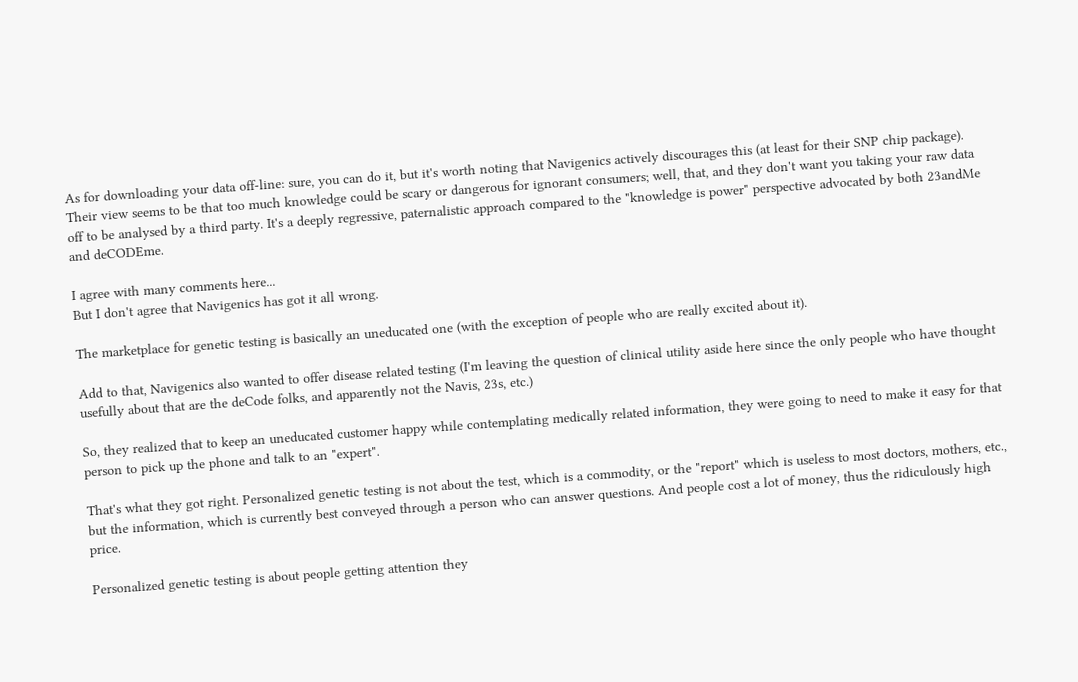As for downloading your data off-line: sure, you can do it, but it's worth noting that Navigenics actively discourages this (at least for their SNP chip package). Their view seems to be that too much knowledge could be scary or dangerous for ignorant consumers; well, that, and they don't want you taking your raw data off to be analysed by a third party. It's a deeply regressive, paternalistic approach compared to the "knowledge is power" perspective advocated by both 23andMe and deCODEme.

I agree with many comments here...
But I don't agree that Navigenics has got it all wrong.

The marketplace for genetic testing is basically an uneducated one (with the exception of people who are really excited about it).

Add to that, Navigenics also wanted to offer disease related testing (I'm leaving the question of clinical utility aside here since the only people who have thought usefully about that are the deCode folks, and apparently not the Navis, 23s, etc.)

So, they realized that to keep an uneducated customer happy while contemplating medically related information, they were going to need to make it easy for that person to pick up the phone and talk to an "expert".

That's what they got right. Personalized genetic testing is not about the test, which is a commodity, or the "report" which is useless to most doctors, mothers, etc., but the information, which is currently best conveyed through a person who can answer questions. And people cost a lot of money, thus the ridiculously high price.

Personalized genetic testing is about people getting attention they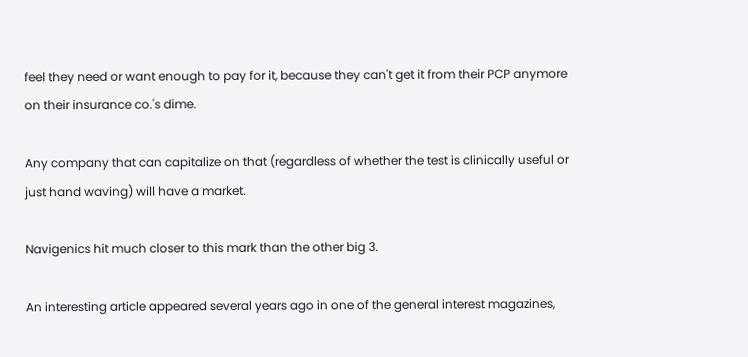feel they need or want enough to pay for it, because they can't get it from their PCP anymore on their insurance co.'s dime.

Any company that can capitalize on that (regardless of whether the test is clinically useful or just hand waving) will have a market.

Navigenics hit much closer to this mark than the other big 3.

An interesting article appeared several years ago in one of the general interest magazines,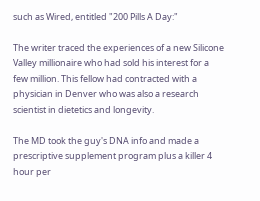such as Wired, entitled "200 Pills A Day:"

The writer traced the experiences of a new Silicone Valley millionaire who had sold his interest for a few million. This fellow had contracted with a physician in Denver who was also a research scientist in dietetics and longevity.

The MD took the guy's DNA info and made a prescriptive supplement program plus a killer 4 hour per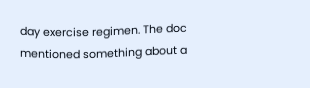day exercise regimen. The doc mentioned something about a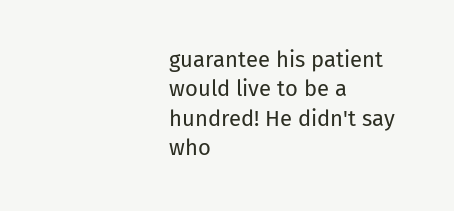guarantee his patient would live to be a hundred! He didn't say who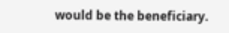would be the beneficiary.